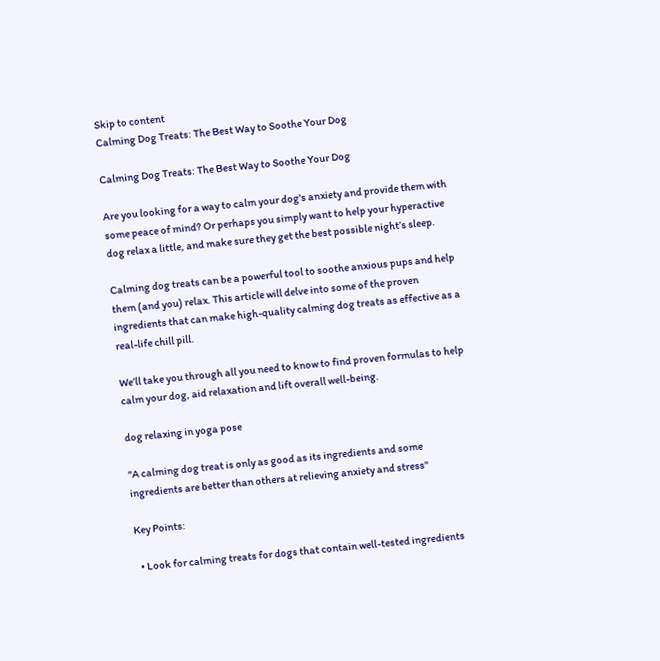Skip to content
Calming Dog Treats: The Best Way to Soothe Your Dog

Calming Dog Treats: The Best Way to Soothe Your Dog

Are you looking for a way to calm your dog's anxiety and provide them with some peace of mind? Or perhaps you simply want to help your hyperactive dog relax a little, and make sure they get the best possible night’s sleep.

Calming dog treats can be a powerful tool to soothe anxious pups and help them (and you) relax. This article will delve into some of the proven ingredients that can make high-quality calming dog treats as effective as a real-life chill pill.

We’ll take you through all you need to know to find proven formulas to help calm your dog, aid relaxation and lift overall well-being.

dog relaxing in yoga pose

"A calming dog treat is only as good as its ingredients and some ingredients are better than others at relieving anxiety and stress"

Key Points:

  • Look for calming treats for dogs that contain well-tested ingredients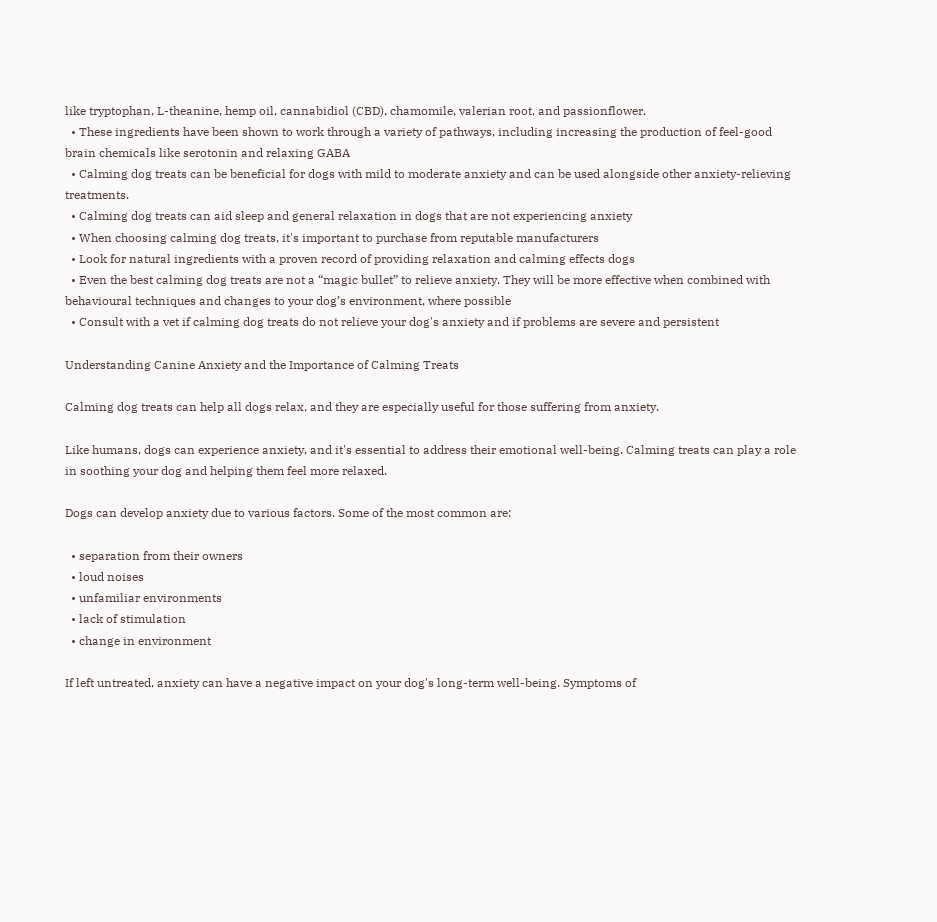like tryptophan, L-theanine, hemp oil, cannabidiol (CBD), chamomile, valerian root, and passionflower.
  • These ingredients have been shown to work through a variety of pathways, including increasing the production of feel-good brain chemicals like serotonin and relaxing GABA
  • Calming dog treats can be beneficial for dogs with mild to moderate anxiety and can be used alongside other anxiety-relieving treatments.
  • Calming dog treats can aid sleep and general relaxation in dogs that are not experiencing anxiety
  • When choosing calming dog treats, it's important to purchase from reputable manufacturers
  • Look for natural ingredients with a proven record of providing relaxation and calming effects dogs
  • Even the best calming dog treats are not a “magic bullet” to relieve anxiety. They will be more effective when combined with behavioural techniques and changes to your dog’s environment, where possible
  • Consult with a vet if calming dog treats do not relieve your dog's anxiety and if problems are severe and persistent

Understanding Canine Anxiety and the Importance of Calming Treats

Calming dog treats can help all dogs relax, and they are especially useful for those suffering from anxiety.

Like humans, dogs can experience anxiety, and it's essential to address their emotional well-being. Calming treats can play a role in soothing your dog and helping them feel more relaxed.

Dogs can develop anxiety due to various factors. Some of the most common are:

  • separation from their owners
  • loud noises
  • unfamiliar environments
  • lack of stimulation
  • change in environment

If left untreated, anxiety can have a negative impact on your dog's long-term well-being. Symptoms of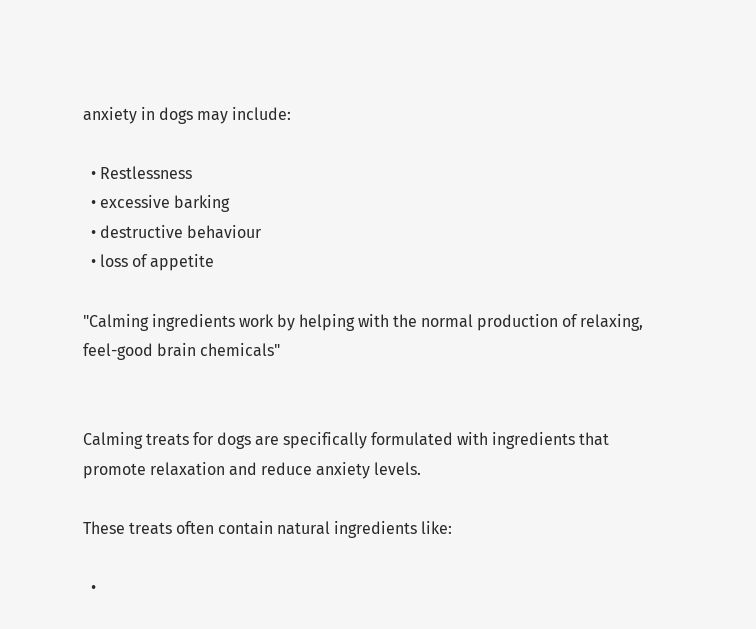anxiety in dogs may include:

  • Restlessness
  • excessive barking
  • destructive behaviour
  • loss of appetite

"Calming ingredients work by helping with the normal production of relaxing, feel-good brain chemicals"


Calming treats for dogs are specifically formulated with ingredients that promote relaxation and reduce anxiety levels.

These treats often contain natural ingredients like:

  •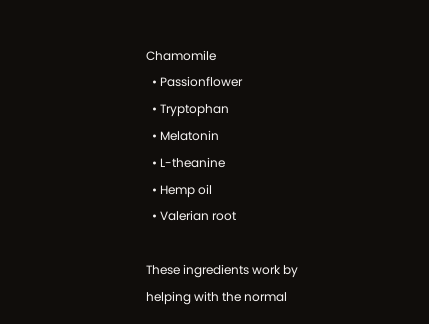Chamomile
  • Passionflower
  • Tryptophan
  • Melatonin
  • L-theanine
  • Hemp oil
  • Valerian root

These ingredients work by helping with the normal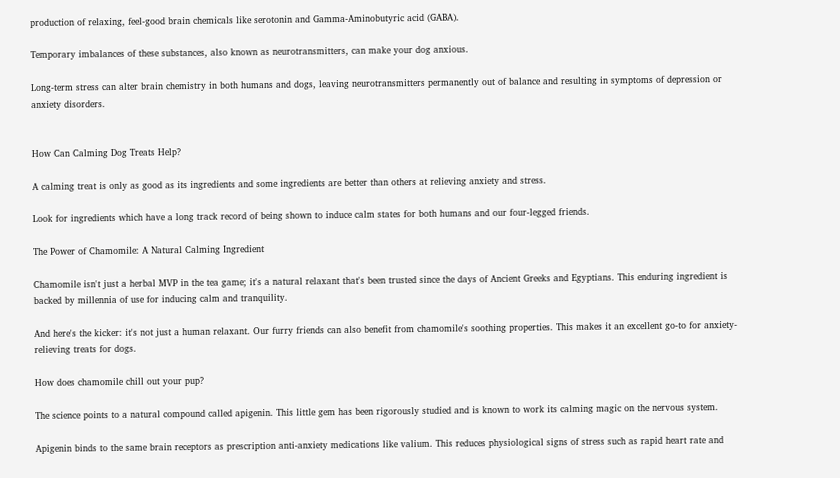production of relaxing, feel-good brain chemicals like serotonin and Gamma-Aminobutyric acid (GABA).

Temporary imbalances of these substances, also known as neurotransmitters, can make your dog anxious.

Long-term stress can alter brain chemistry in both humans and dogs, leaving neurotransmitters permanently out of balance and resulting in symptoms of depression or anxiety disorders.


How Can Calming Dog Treats Help?

A calming treat is only as good as its ingredients and some ingredients are better than others at relieving anxiety and stress.

Look for ingredients which have a long track record of being shown to induce calm states for both humans and our four-legged friends.

The Power of Chamomile: A Natural Calming Ingredient

Chamomile isn't just a herbal MVP in the tea game; it's a natural relaxant that's been trusted since the days of Ancient Greeks and Egyptians. This enduring ingredient is backed by millennia of use for inducing calm and tranquility.

And here's the kicker: it's not just a human relaxant. Our furry friends can also benefit from chamomile's soothing properties. This makes it an excellent go-to for anxiety-relieving treats for dogs.

How does chamomile chill out your pup?

The science points to a natural compound called apigenin. This little gem has been rigorously studied and is known to work its calming magic on the nervous system.

Apigenin binds to the same brain receptors as prescription anti-anxiety medications like valium. This reduces physiological signs of stress such as rapid heart rate and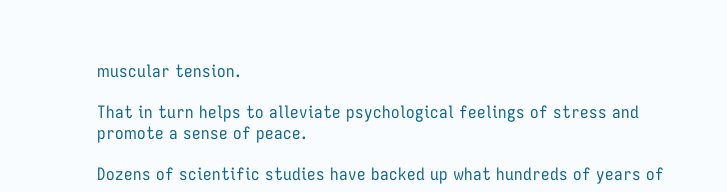muscular tension.

That in turn helps to alleviate psychological feelings of stress and promote a sense of peace.

Dozens of scientific studies have backed up what hundreds of years of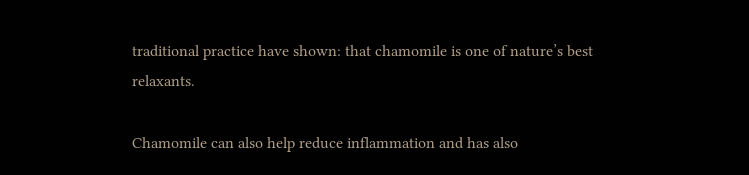traditional practice have shown: that chamomile is one of nature’s best relaxants.

Chamomile can also help reduce inflammation and has also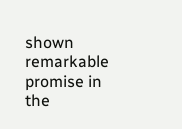shown remarkable promise in the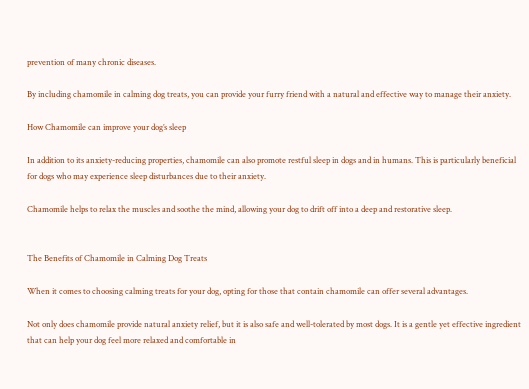prevention of many chronic diseases.

By including chamomile in calming dog treats, you can provide your furry friend with a natural and effective way to manage their anxiety.

How Chamomile can improve your dog’s sleep

In addition to its anxiety-reducing properties, chamomile can also promote restful sleep in dogs and in humans. This is particularly beneficial for dogs who may experience sleep disturbances due to their anxiety.

Chamomile helps to relax the muscles and soothe the mind, allowing your dog to drift off into a deep and restorative sleep.


The Benefits of Chamomile in Calming Dog Treats

When it comes to choosing calming treats for your dog, opting for those that contain chamomile can offer several advantages.

Not only does chamomile provide natural anxiety relief, but it is also safe and well-tolerated by most dogs. It is a gentle yet effective ingredient that can help your dog feel more relaxed and comfortable in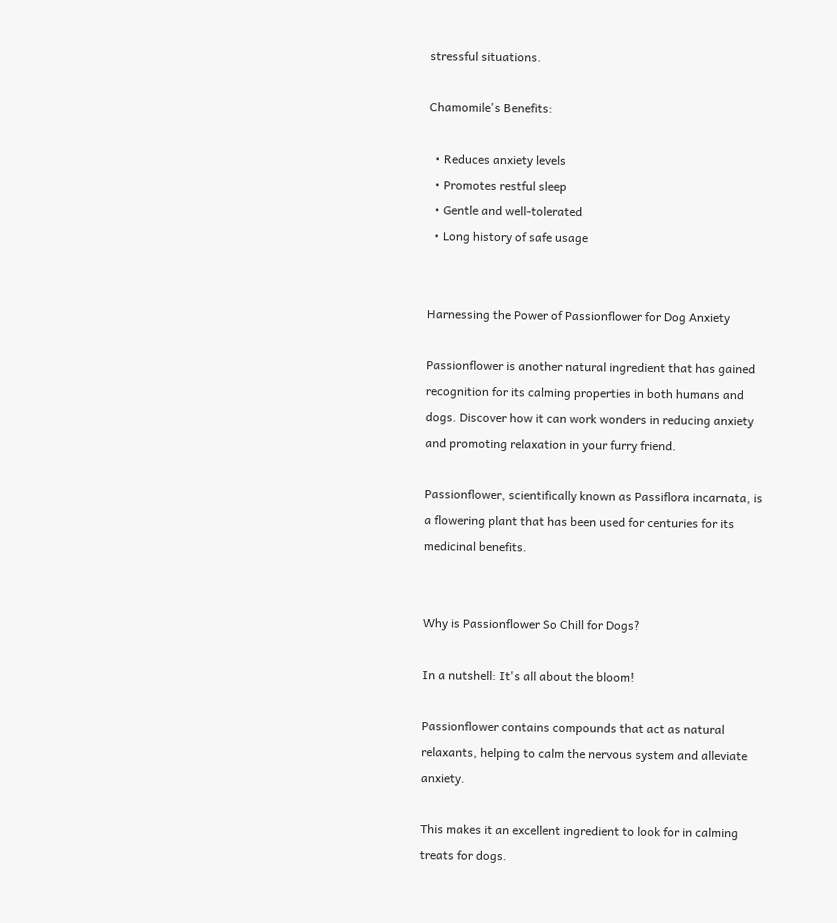stressful situations.

Chamomile's Benefits:

  • Reduces anxiety levels
  • Promotes restful sleep
  • Gentle and well-tolerated
  • Long history of safe usage


Harnessing the Power of Passionflower for Dog Anxiety

Passionflower is another natural ingredient that has gained recognition for its calming properties in both humans and dogs. Discover how it can work wonders in reducing anxiety and promoting relaxation in your furry friend.

Passionflower, scientifically known as Passiflora incarnata, is a flowering plant that has been used for centuries for its medicinal benefits.


Why is Passionflower So Chill for Dogs?

In a nutshell: It's all about the bloom!

Passionflower contains compounds that act as natural relaxants, helping to calm the nervous system and alleviate anxiety.

This makes it an excellent ingredient to look for in calming treats for dogs.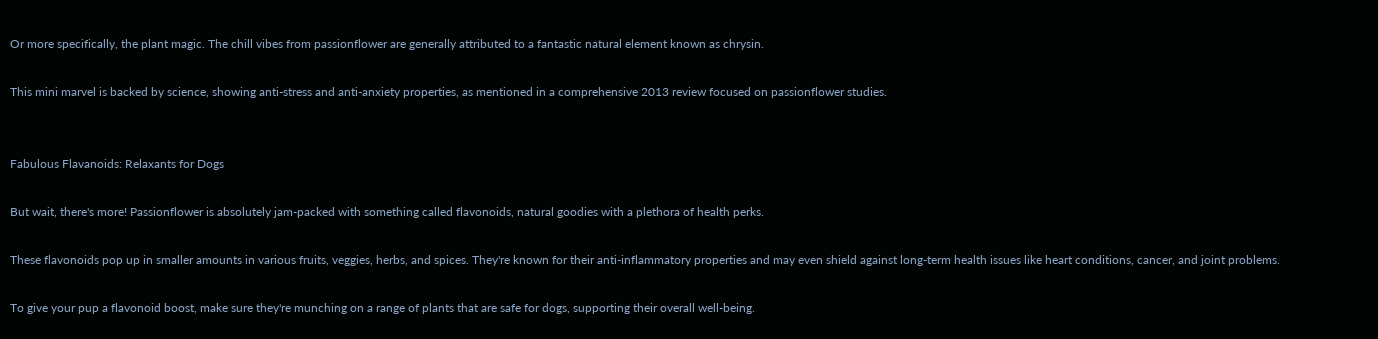Or more specifically, the plant magic. The chill vibes from passionflower are generally attributed to a fantastic natural element known as chrysin.

This mini marvel is backed by science, showing anti-stress and anti-anxiety properties, as mentioned in a comprehensive 2013 review focused on passionflower studies.


Fabulous Flavanoids: Relaxants for Dogs

But wait, there's more! Passionflower is absolutely jam-packed with something called flavonoids, natural goodies with a plethora of health perks.

These flavonoids pop up in smaller amounts in various fruits, veggies, herbs, and spices. They're known for their anti-inflammatory properties and may even shield against long-term health issues like heart conditions, cancer, and joint problems.

To give your pup a flavonoid boost, make sure they're munching on a range of plants that are safe for dogs, supporting their overall well-being.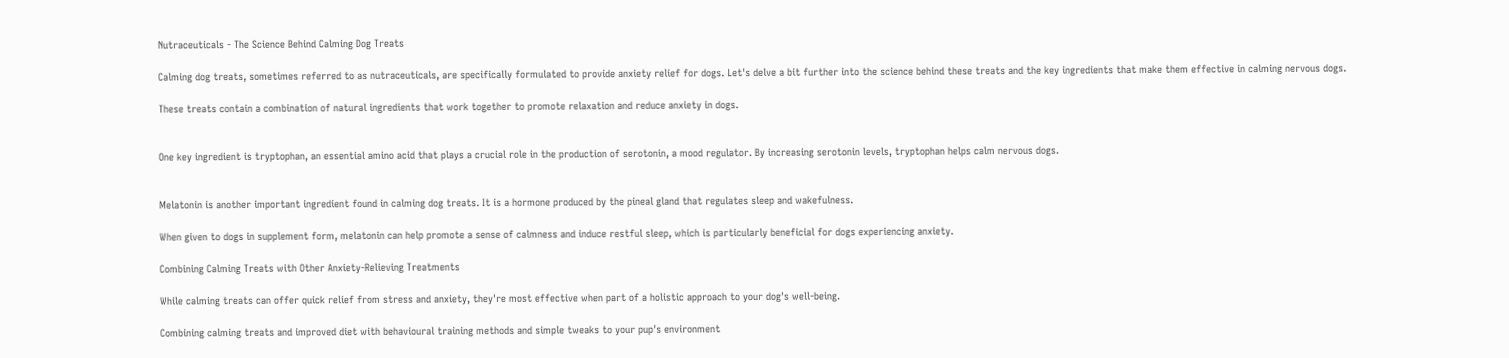Nutraceuticals - The Science Behind Calming Dog Treats

Calming dog treats, sometimes referred to as nutraceuticals, are specifically formulated to provide anxiety relief for dogs. Let's delve a bit further into the science behind these treats and the key ingredients that make them effective in calming nervous dogs.

These treats contain a combination of natural ingredients that work together to promote relaxation and reduce anxiety in dogs.


One key ingredient is tryptophan, an essential amino acid that plays a crucial role in the production of serotonin, a mood regulator. By increasing serotonin levels, tryptophan helps calm nervous dogs.


Melatonin is another important ingredient found in calming dog treats. It is a hormone produced by the pineal gland that regulates sleep and wakefulness.

When given to dogs in supplement form, melatonin can help promote a sense of calmness and induce restful sleep, which is particularly beneficial for dogs experiencing anxiety.

Combining Calming Treats with Other Anxiety-Relieving Treatments

While calming treats can offer quick relief from stress and anxiety, they're most effective when part of a holistic approach to your dog's well-being.

Combining calming treats and improved diet with behavioural training methods and simple tweaks to your pup's environment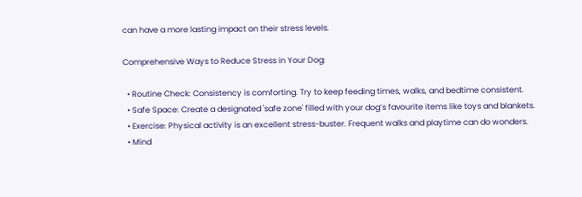can have a more lasting impact on their stress levels.

Comprehensive Ways to Reduce Stress in Your Dog:

  • Routine Check: Consistency is comforting. Try to keep feeding times, walks, and bedtime consistent.
  • Safe Space: Create a designated 'safe zone' filled with your dog’s favourite items like toys and blankets.
  • Exercise: Physical activity is an excellent stress-buster. Frequent walks and playtime can do wonders.
  • Mind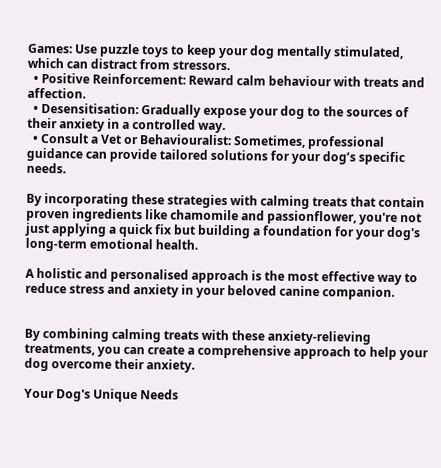Games: Use puzzle toys to keep your dog mentally stimulated, which can distract from stressors.
  • Positive Reinforcement: Reward calm behaviour with treats and affection.
  • Desensitisation: Gradually expose your dog to the sources of their anxiety in a controlled way.
  • Consult a Vet or Behaviouralist: Sometimes, professional guidance can provide tailored solutions for your dog’s specific needs.

By incorporating these strategies with calming treats that contain proven ingredients like chamomile and passionflower, you're not just applying a quick fix but building a foundation for your dog's long-term emotional health.

A holistic and personalised approach is the most effective way to reduce stress and anxiety in your beloved canine companion.


By combining calming treats with these anxiety-relieving treatments, you can create a comprehensive approach to help your dog overcome their anxiety.

Your Dog's Unique Needs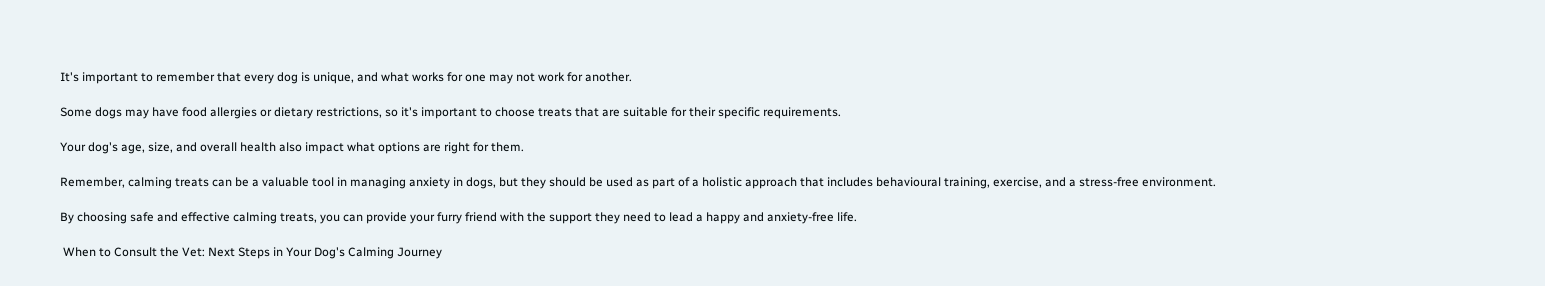It's important to remember that every dog is unique, and what works for one may not work for another.

Some dogs may have food allergies or dietary restrictions, so it's important to choose treats that are suitable for their specific requirements.

Your dog's age, size, and overall health also impact what options are right for them.

Remember, calming treats can be a valuable tool in managing anxiety in dogs, but they should be used as part of a holistic approach that includes behavioural training, exercise, and a stress-free environment.

By choosing safe and effective calming treats, you can provide your furry friend with the support they need to lead a happy and anxiety-free life.

 When to Consult the Vet: Next Steps in Your Dog's Calming Journey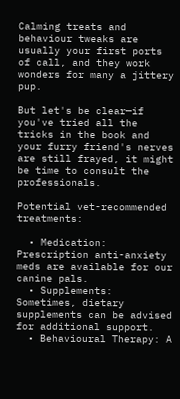Calming treats and behaviour tweaks are usually your first ports of call, and they work wonders for many a jittery pup.

But let's be clear—if you've tried all the tricks in the book and your furry friend's nerves are still frayed, it might be time to consult the professionals.

Potential vet-recommended treatments:

  • Medication: Prescription anti-anxiety meds are available for our canine pals.
  • Supplements: Sometimes, dietary supplements can be advised for additional support.
  • Behavioural Therapy: A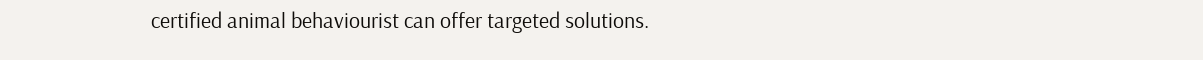certified animal behaviourist can offer targeted solutions.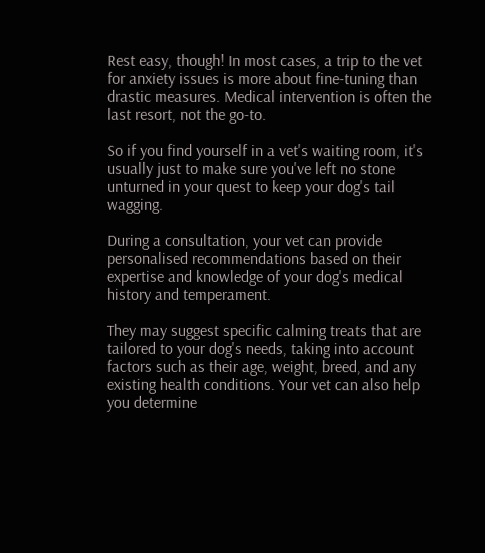Rest easy, though! In most cases, a trip to the vet for anxiety issues is more about fine-tuning than drastic measures. Medical intervention is often the last resort, not the go-to.

So if you find yourself in a vet's waiting room, it's usually just to make sure you've left no stone unturned in your quest to keep your dog's tail wagging.

During a consultation, your vet can provide personalised recommendations based on their expertise and knowledge of your dog's medical history and temperament.

They may suggest specific calming treats that are tailored to your dog's needs, taking into account factors such as their age, weight, breed, and any existing health conditions. Your vet can also help you determine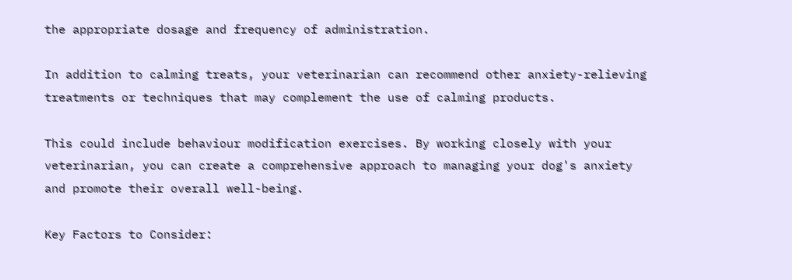the appropriate dosage and frequency of administration.

In addition to calming treats, your veterinarian can recommend other anxiety-relieving treatments or techniques that may complement the use of calming products.

This could include behaviour modification exercises. By working closely with your veterinarian, you can create a comprehensive approach to managing your dog's anxiety and promote their overall well-being.

Key Factors to Consider: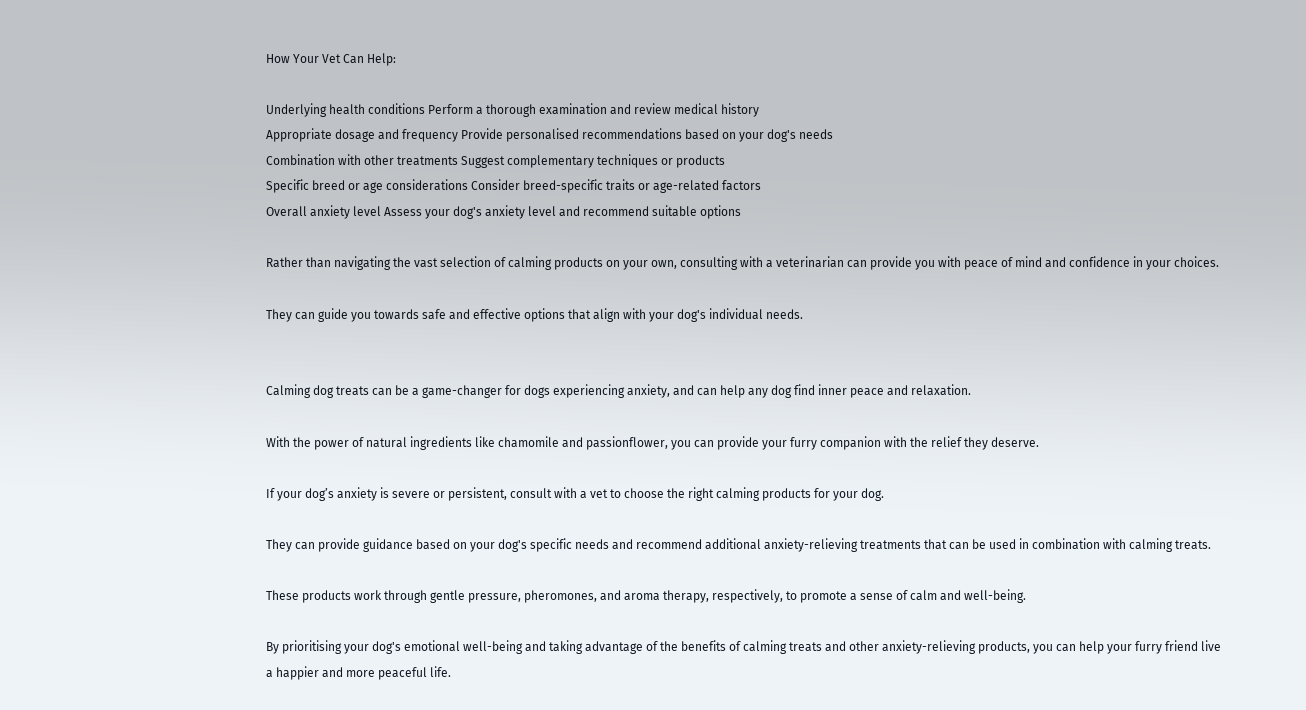How Your Vet Can Help:

Underlying health conditions Perform a thorough examination and review medical history
Appropriate dosage and frequency Provide personalised recommendations based on your dog's needs
Combination with other treatments Suggest complementary techniques or products
Specific breed or age considerations Consider breed-specific traits or age-related factors
Overall anxiety level Assess your dog's anxiety level and recommend suitable options

Rather than navigating the vast selection of calming products on your own, consulting with a veterinarian can provide you with peace of mind and confidence in your choices.

They can guide you towards safe and effective options that align with your dog's individual needs.


Calming dog treats can be a game-changer for dogs experiencing anxiety, and can help any dog find inner peace and relaxation.

With the power of natural ingredients like chamomile and passionflower, you can provide your furry companion with the relief they deserve.

If your dog’s anxiety is severe or persistent, consult with a vet to choose the right calming products for your dog.

They can provide guidance based on your dog's specific needs and recommend additional anxiety-relieving treatments that can be used in combination with calming treats.

These products work through gentle pressure, pheromones, and aroma therapy, respectively, to promote a sense of calm and well-being.

By prioritising your dog's emotional well-being and taking advantage of the benefits of calming treats and other anxiety-relieving products, you can help your furry friend live a happier and more peaceful life.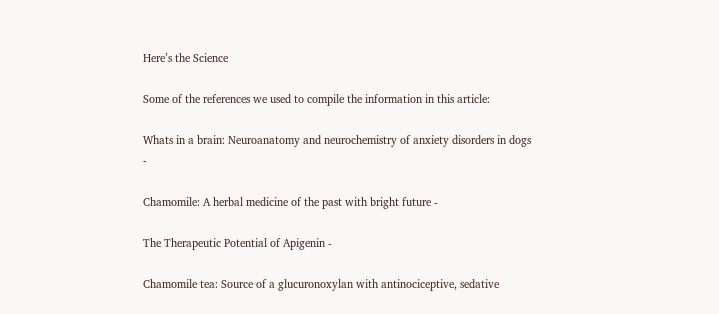Here’s the Science

Some of the references we used to compile the information in this article:

Whats in a brain: Neuroanatomy and neurochemistry of anxiety disorders in dogs -

Chamomile: A herbal medicine of the past with bright future -

The Therapeutic Potential of Apigenin -

Chamomile tea: Source of a glucuronoxylan with antinociceptive, sedative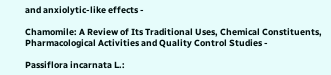and anxiolytic-like effects -

Chamomile: A Review of Its Traditional Uses, Chemical Constituents, Pharmacological Activities and Quality Control Studies -

Passiflora incarnata L.: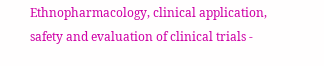Ethnopharmacology, clinical application, safety and evaluation of clinical trials -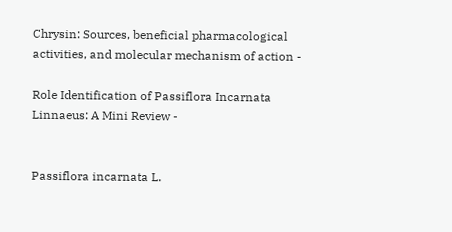Chrysin: Sources, beneficial pharmacological activities, and molecular mechanism of action -

Role Identification of Passiflora Incarnata Linnaeus: A Mini Review -


Passiflora incarnata L.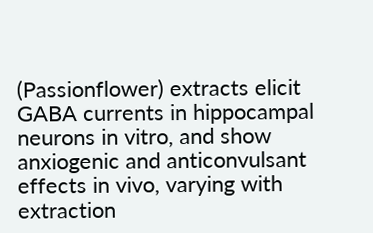(Passionflower) extracts elicit GABA currents in hippocampal neurons in vitro, and show anxiogenic and anticonvulsant effects in vivo, varying with extraction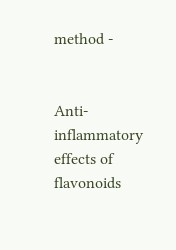method -


Anti-inflammatory effects of flavonoids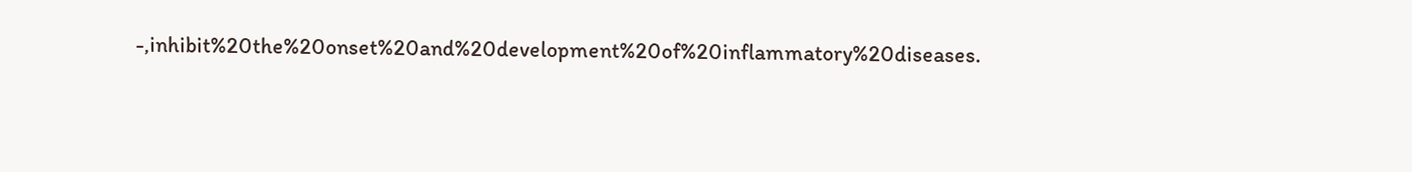-,inhibit%20the%20onset%20and%20development%20of%20inflammatory%20diseases.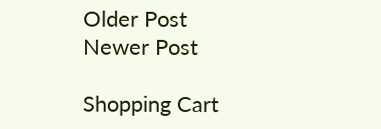Older Post
Newer Post

Shopping Cart